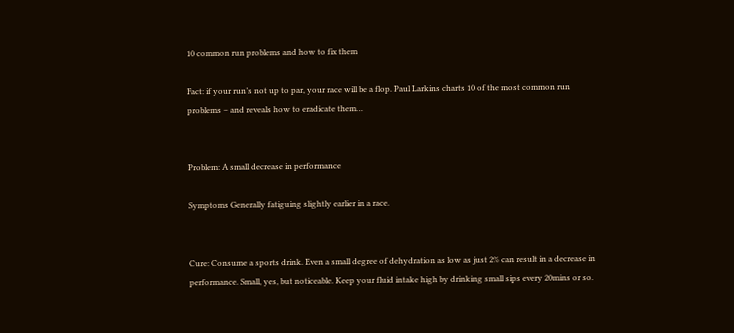10 common run problems and how to fix them

Fact: if your run’s not up to par, your race will be a flop. Paul Larkins charts 10 of the most common run problems – and reveals how to eradicate them…


Problem: A small decrease in performance

Symptoms Generally fatiguing slightly earlier in a race.


Cure: Consume a sports drink. Even a small degree of dehydration as low as just 2% can result in a decrease in performance. Small, yes, but noticeable. Keep your fluid intake high by drinking small sips every 20mins or so.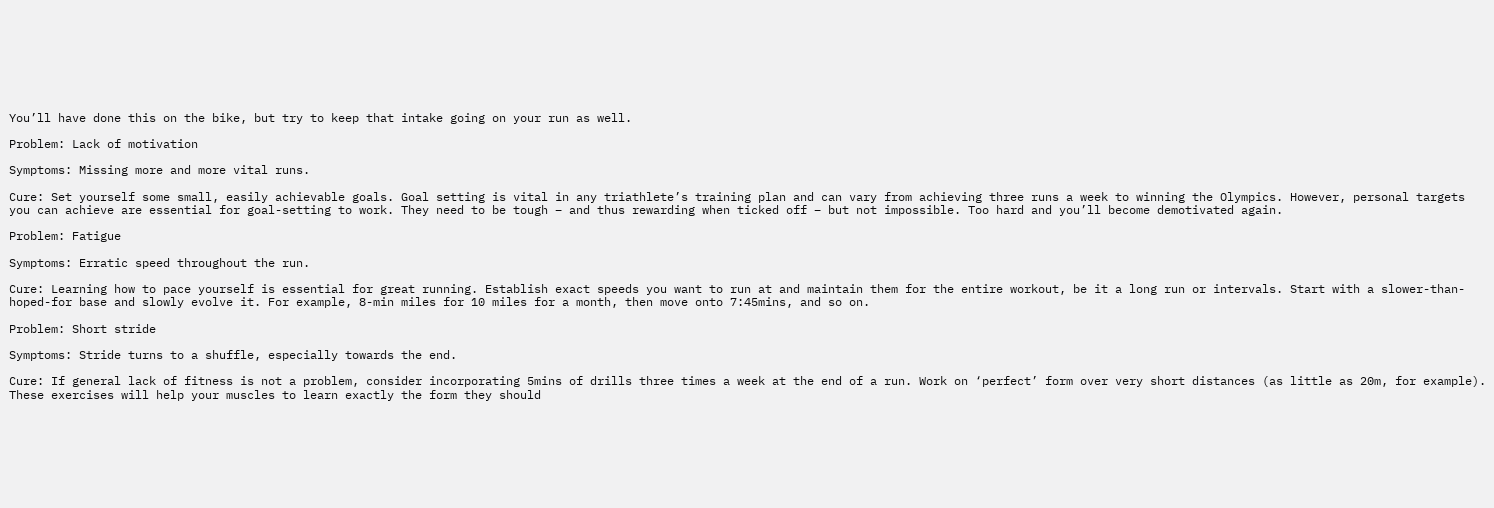You’ll have done this on the bike, but try to keep that intake going on your run as well.

Problem: Lack of motivation

Symptoms: Missing more and more vital runs.

Cure: Set yourself some small, easily achievable goals. Goal setting is vital in any triathlete’s training plan and can vary from achieving three runs a week to winning the Olympics. However, personal targets you can achieve are essential for goal-setting to work. They need to be tough – and thus rewarding when ticked off – but not impossible. Too hard and you’ll become demotivated again.

Problem: Fatigue

Symptoms: Erratic speed throughout the run.

Cure: Learning how to pace yourself is essential for great running. Establish exact speeds you want to run at and maintain them for the entire workout, be it a long run or intervals. Start with a slower-than-hoped-for base and slowly evolve it. For example, 8-min miles for 10 miles for a month, then move onto 7:45mins, and so on.

Problem: Short stride

Symptoms: Stride turns to a shuffle, especially towards the end.

Cure: If general lack of fitness is not a problem, consider incorporating 5mins of drills three times a week at the end of a run. Work on ‘perfect’ form over very short distances (as little as 20m, for example). These exercises will help your muscles to learn exactly the form they should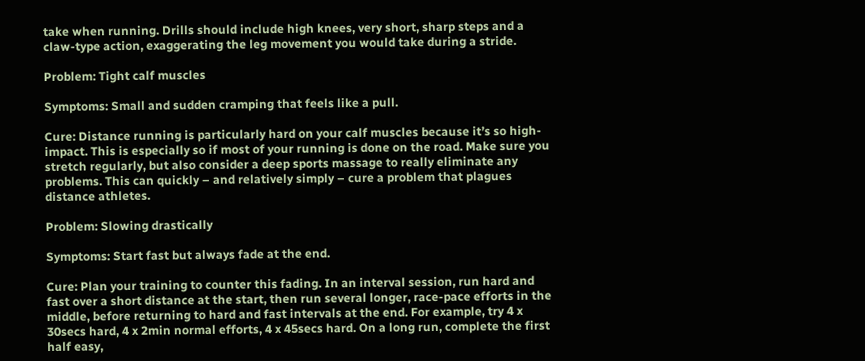take when running. Drills should include high knees, very short, sharp steps and a claw-type action, exaggerating the leg movement you would take during a stride.

Problem: Tight calf muscles

Symptoms: Small and sudden cramping that feels like a pull.

Cure: Distance running is particularly hard on your calf muscles because it’s so high-impact. This is especially so if most of your running is done on the road. Make sure you stretch regularly, but also consider a deep sports massage to really eliminate any problems. This can quickly – and relatively simply – cure a problem that plagues distance athletes.

Problem: Slowing drastically

Symptoms: Start fast but always fade at the end.

Cure: Plan your training to counter this fading. In an interval session, run hard and fast over a short distance at the start, then run several longer, race-pace efforts in the middle, before returning to hard and fast intervals at the end. For example, try 4 x 30secs hard, 4 x 2min normal efforts, 4 x 45secs hard. On a long run, complete the first half easy,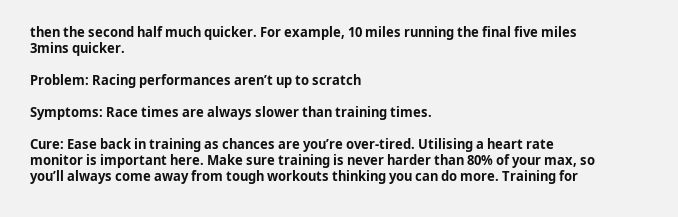then the second half much quicker. For example, 10 miles running the final five miles 3mins quicker.

Problem: Racing performances aren’t up to scratch

Symptoms: Race times are always slower than training times.

Cure: Ease back in training as chances are you’re over-tired. Utilising a heart rate monitor is important here. Make sure training is never harder than 80% of your max, so you’ll always come away from tough workouts thinking you can do more. Training for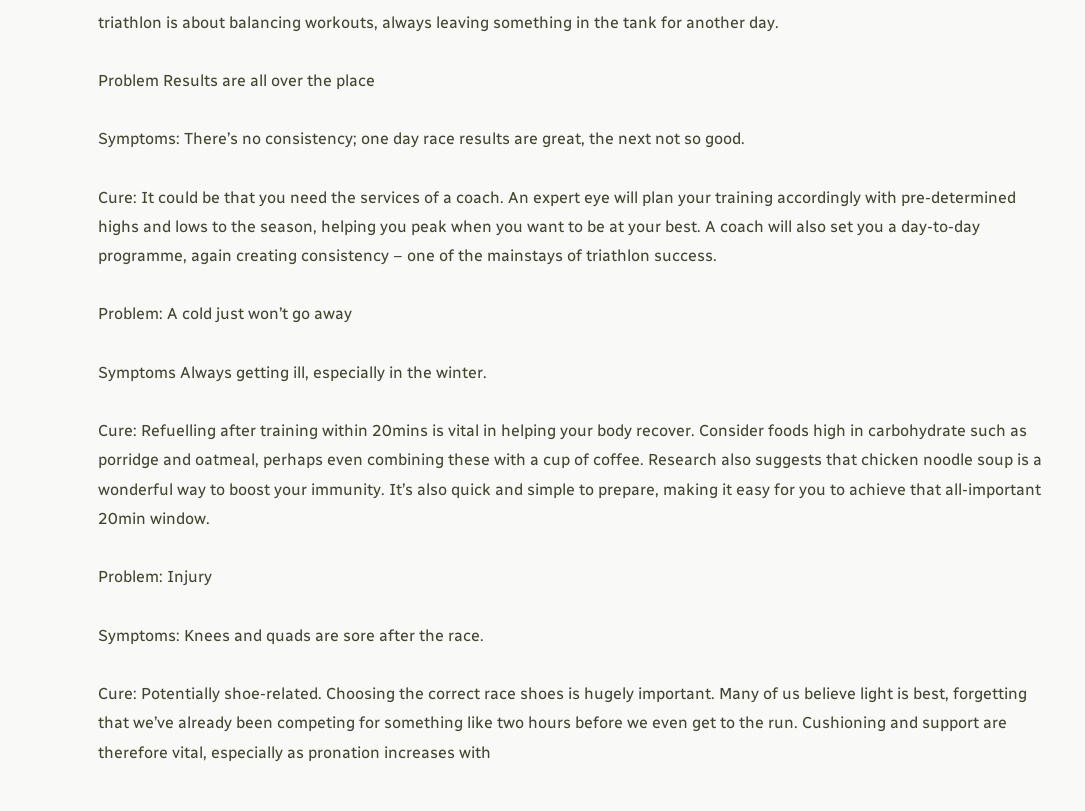triathlon is about balancing workouts, always leaving something in the tank for another day.

Problem Results are all over the place

Symptoms: There’s no consistency; one day race results are great, the next not so good.

Cure: It could be that you need the services of a coach. An expert eye will plan your training accordingly with pre-determined highs and lows to the season, helping you peak when you want to be at your best. A coach will also set you a day-to-day programme, again creating consistency – one of the mainstays of triathlon success.

Problem: A cold just won’t go away

Symptoms Always getting ill, especially in the winter.

Cure: Refuelling after training within 20mins is vital in helping your body recover. Consider foods high in carbohydrate such as porridge and oatmeal, perhaps even combining these with a cup of coffee. Research also suggests that chicken noodle soup is a wonderful way to boost your immunity. It’s also quick and simple to prepare, making it easy for you to achieve that all-important 20min window.

Problem: Injury

Symptoms: Knees and quads are sore after the race.

Cure: Potentially shoe-related. Choosing the correct race shoes is hugely important. Many of us believe light is best, forgetting that we’ve already been competing for something like two hours before we even get to the run. Cushioning and support are therefore vital, especially as pronation increases with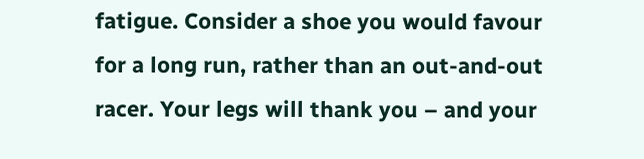fatigue. Consider a shoe you would favour for a long run, rather than an out-and-out racer. Your legs will thank you – and your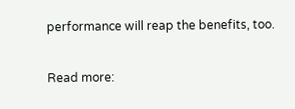performance will reap the benefits, too.

Read more: